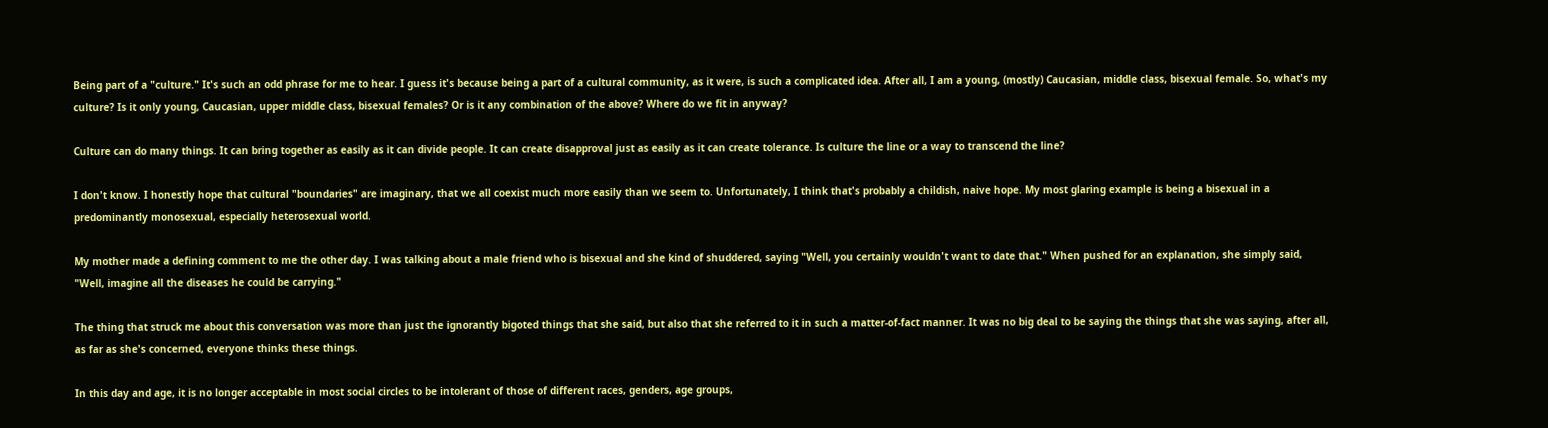Being part of a "culture." It's such an odd phrase for me to hear. I guess it's because being a part of a cultural community, as it were, is such a complicated idea. After all, I am a young, (mostly) Caucasian, middle class, bisexual female. So, what's my culture? Is it only young, Caucasian, upper middle class, bisexual females? Or is it any combination of the above? Where do we fit in anyway?

Culture can do many things. It can bring together as easily as it can divide people. It can create disapproval just as easily as it can create tolerance. Is culture the line or a way to transcend the line?

I don't know. I honestly hope that cultural "boundaries" are imaginary, that we all coexist much more easily than we seem to. Unfortunately, I think that's probably a childish, naive hope. My most glaring example is being a bisexual in a predominantly monosexual, especially heterosexual world.

My mother made a defining comment to me the other day. I was talking about a male friend who is bisexual and she kind of shuddered, saying "Well, you certainly wouldn't want to date that." When pushed for an explanation, she simply said, "Well, imagine all the diseases he could be carrying."

The thing that struck me about this conversation was more than just the ignorantly bigoted things that she said, but also that she referred to it in such a matter-of-fact manner. It was no big deal to be saying the things that she was saying, after all, as far as she's concerned, everyone thinks these things.

In this day and age, it is no longer acceptable in most social circles to be intolerant of those of different races, genders, age groups,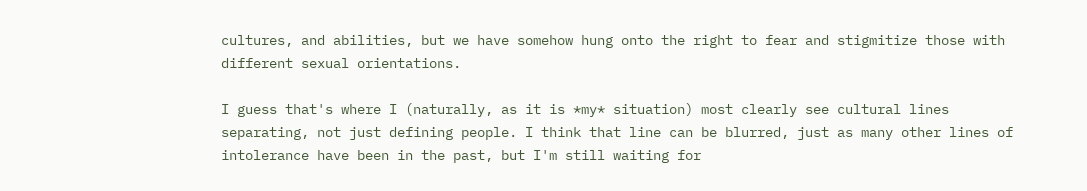cultures, and abilities, but we have somehow hung onto the right to fear and stigmitize those with different sexual orientations.

I guess that's where I (naturally, as it is *my* situation) most clearly see cultural lines separating, not just defining people. I think that line can be blurred, just as many other lines of intolerance have been in the past, but I'm still waiting for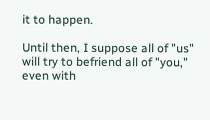it to happen.

Until then, I suppose all of "us" will try to befriend all of "you," even with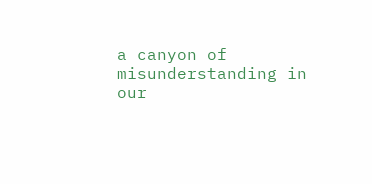a canyon of misunderstanding in our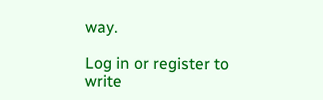way.

Log in or register to write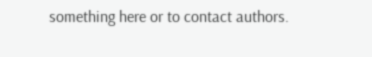something here or to contact authors.